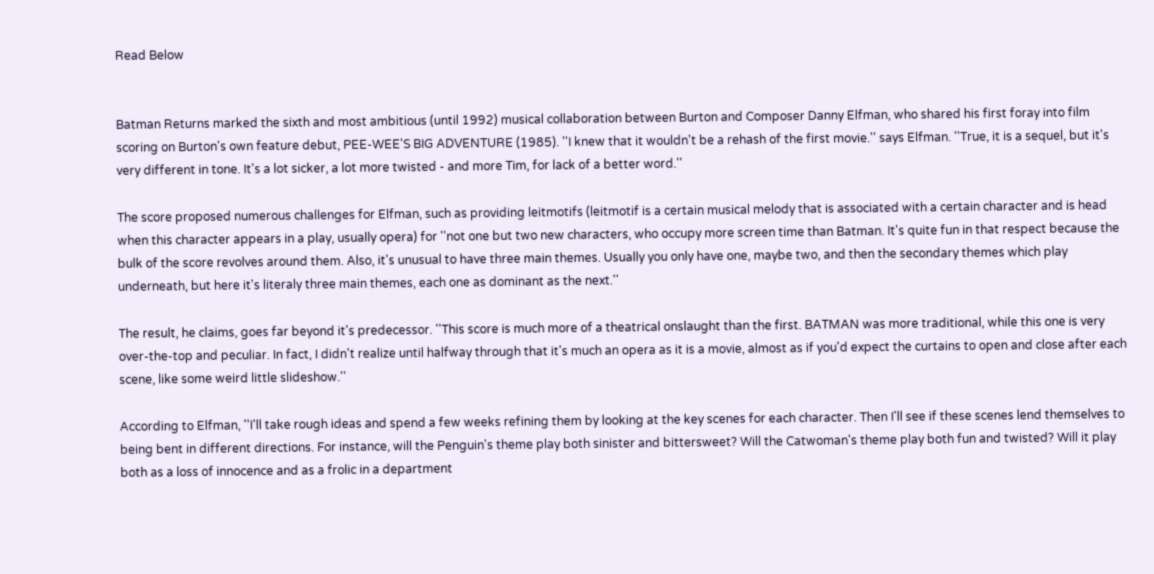Read Below


Batman Returns marked the sixth and most ambitious (until 1992) musical collaboration between Burton and Composer Danny Elfman, who shared his first foray into film scoring on Burton's own feature debut, PEE-WEE'S BIG ADVENTURE (1985). ''I knew that it wouldn't be a rehash of the first movie.'' says Elfman. ''True, it is a sequel, but it's very different in tone. It's a lot sicker, a lot more twisted - and more Tim, for lack of a better word.''

The score proposed numerous challenges for Elfman, such as providing leitmotifs (leitmotif is a certain musical melody that is associated with a certain character and is head when this character appears in a play, usually opera) for ''not one but two new characters, who occupy more screen time than Batman. It's quite fun in that respect because the bulk of the score revolves around them. Also, it's unusual to have three main themes. Usually you only have one, maybe two, and then the secondary themes which play underneath, but here it's literaly three main themes, each one as dominant as the next.''

The result, he claims, goes far beyond it's predecessor. ''This score is much more of a theatrical onslaught than the first. BATMAN was more traditional, while this one is very over-the-top and peculiar. In fact, I didn't realize until halfway through that it's much an opera as it is a movie, almost as if you'd expect the curtains to open and close after each scene, like some weird little slideshow.''

According to Elfman, ''I'll take rough ideas and spend a few weeks refining them by looking at the key scenes for each character. Then I'll see if these scenes lend themselves to being bent in different directions. For instance, will the Penguin's theme play both sinister and bittersweet? Will the Catwoman's theme play both fun and twisted? Will it play both as a loss of innocence and as a frolic in a department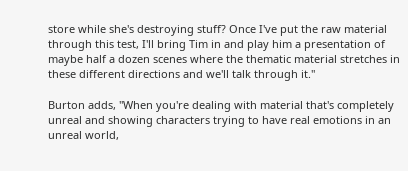store while she's destroying stuff? Once I've put the raw material through this test, I'll bring Tim in and play him a presentation of maybe half a dozen scenes where the thematic material stretches in these different directions and we'll talk through it.''

Burton adds, ''When you're dealing with material that's completely unreal and showing characters trying to have real emotions in an unreal world,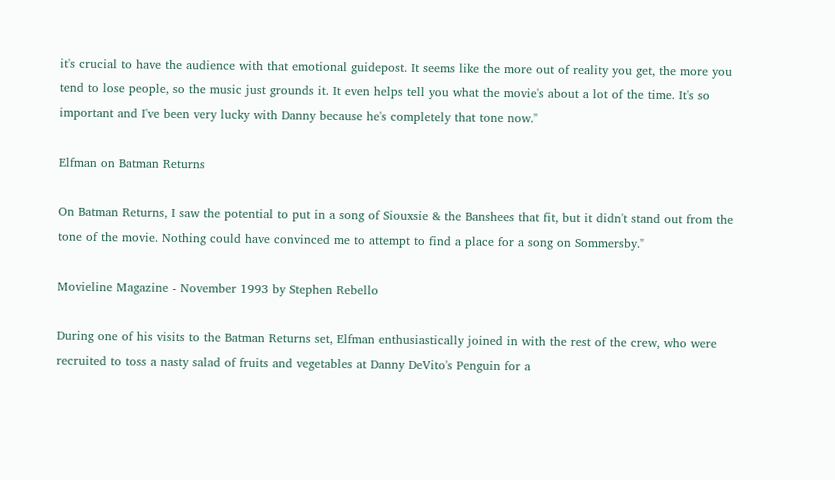it's crucial to have the audience with that emotional guidepost. It seems like the more out of reality you get, the more you tend to lose people, so the music just grounds it. It even helps tell you what the movie's about a lot of the time. It's so important and I've been very lucky with Danny because he's completely that tone now.''

Elfman on Batman Returns

On Batman Returns, I saw the potential to put in a song of Siouxsie & the Banshees that fit, but it didn't stand out from the tone of the movie. Nothing could have convinced me to attempt to find a place for a song on Sommersby."

Movieline Magazine - November 1993 by Stephen Rebello

During one of his visits to the Batman Returns set, Elfman enthusiastically joined in with the rest of the crew, who were recruited to toss a nasty salad of fruits and vegetables at Danny DeVito's Penguin for a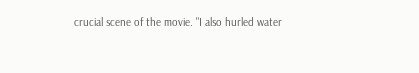crucial scene of the movie. "I also hurled water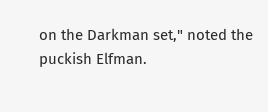on the Darkman set," noted the puckish Elfman.